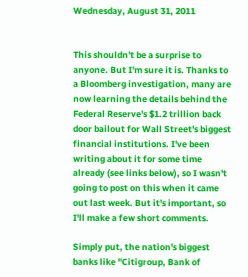Wednesday, August 31, 2011


This shouldn't be a surprise to anyone. But I'm sure it is. Thanks to a Bloomberg investigation, many are now learning the details behind the Federal Reserve's $1.2 trillion back door bailout for Wall Street's biggest financial institutions. I've been writing about it for some time already (see links below), so I wasn't going to post on this when it came out last week. But it's important, so I'll make a few short comments.

Simply put, the nation's biggest banks like "Citigroup, Bank of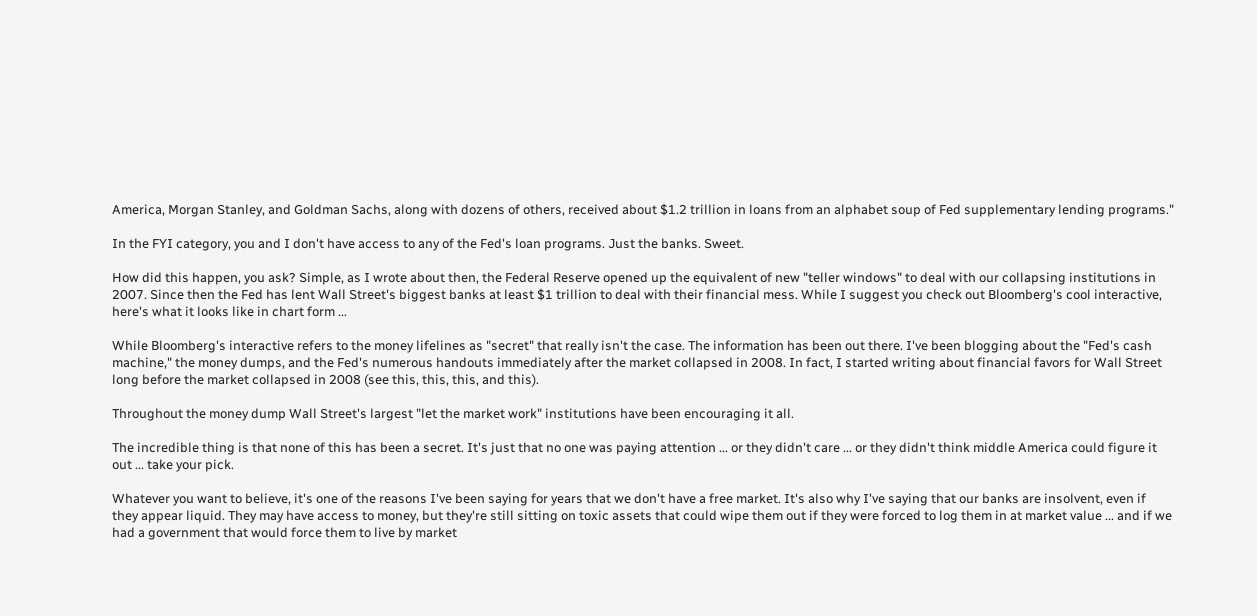America, Morgan Stanley, and Goldman Sachs, along with dozens of others, received about $1.2 trillion in loans from an alphabet soup of Fed supplementary lending programs."

In the FYI category, you and I don't have access to any of the Fed's loan programs. Just the banks. Sweet.

How did this happen, you ask? Simple, as I wrote about then, the Federal Reserve opened up the equivalent of new "teller windows" to deal with our collapsing institutions in 2007. Since then the Fed has lent Wall Street's biggest banks at least $1 trillion to deal with their financial mess. While I suggest you check out Bloomberg's cool interactive, here's what it looks like in chart form ...

While Bloomberg's interactive refers to the money lifelines as "secret" that really isn't the case. The information has been out there. I've been blogging about the "Fed's cash machine," the money dumps, and the Fed's numerous handouts immediately after the market collapsed in 2008. In fact, I started writing about financial favors for Wall Street long before the market collapsed in 2008 (see this, this, this, and this).

Throughout the money dump Wall Street's largest "let the market work" institutions have been encouraging it all.

The incredible thing is that none of this has been a secret. It's just that no one was paying attention ... or they didn't care ... or they didn't think middle America could figure it out ... take your pick.

Whatever you want to believe, it's one of the reasons I've been saying for years that we don't have a free market. It's also why I've saying that our banks are insolvent, even if they appear liquid. They may have access to money, but they're still sitting on toxic assets that could wipe them out if they were forced to log them in at market value ... and if we had a government that would force them to live by market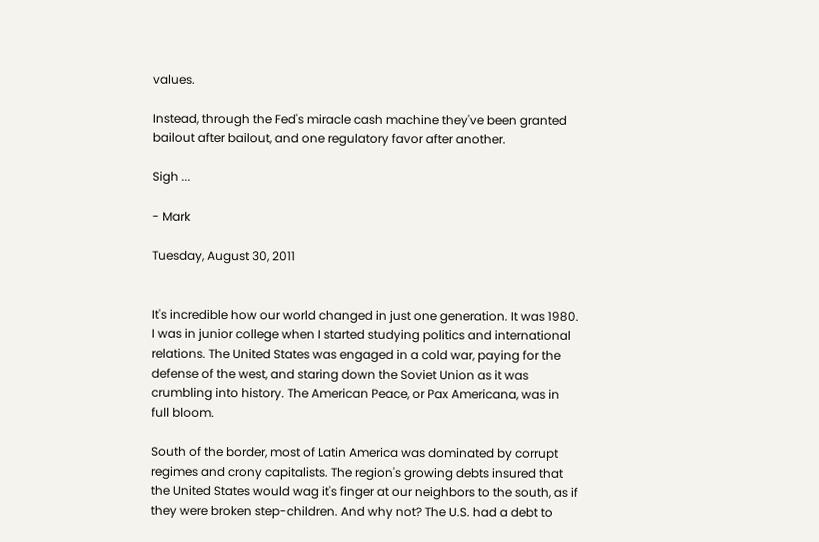values.

Instead, through the Fed's miracle cash machine they've been granted bailout after bailout, and one regulatory favor after another.

Sigh ...

- Mark

Tuesday, August 30, 2011


It's incredible how our world changed in just one generation. It was 1980. I was in junior college when I started studying politics and international relations. The United States was engaged in a cold war, paying for the defense of the west, and staring down the Soviet Union as it was crumbling into history. The American Peace, or Pax Americana, was in full bloom.

South of the border, most of Latin America was dominated by corrupt regimes and crony capitalists. The region's growing debts insured that the United States would wag it's finger at our neighbors to the south, as if they were broken step-children. And why not? The U.S. had a debt to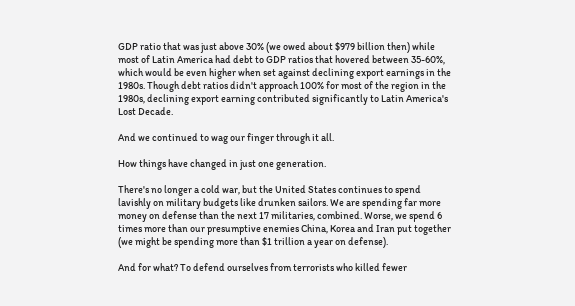GDP ratio that was just above 30% (we owed about $979 billion then) while most of Latin America had debt to GDP ratios that hovered between 35-60%, which would be even higher when set against declining export earnings in the 1980s. Though debt ratios didn't approach 100% for most of the region in the 1980s, declining export earning contributed significantly to Latin America's Lost Decade.

And we continued to wag our finger through it all.

How things have changed in just one generation.

There's no longer a cold war, but the United States continues to spend lavishly on military budgets like drunken sailors. We are spending far more money on defense than the next 17 militaries, combined. Worse, we spend 6 times more than our presumptive enemies China, Korea and Iran put together (we might be spending more than $1 trillion a year on defense).

And for what? To defend ourselves from terrorists who killed fewer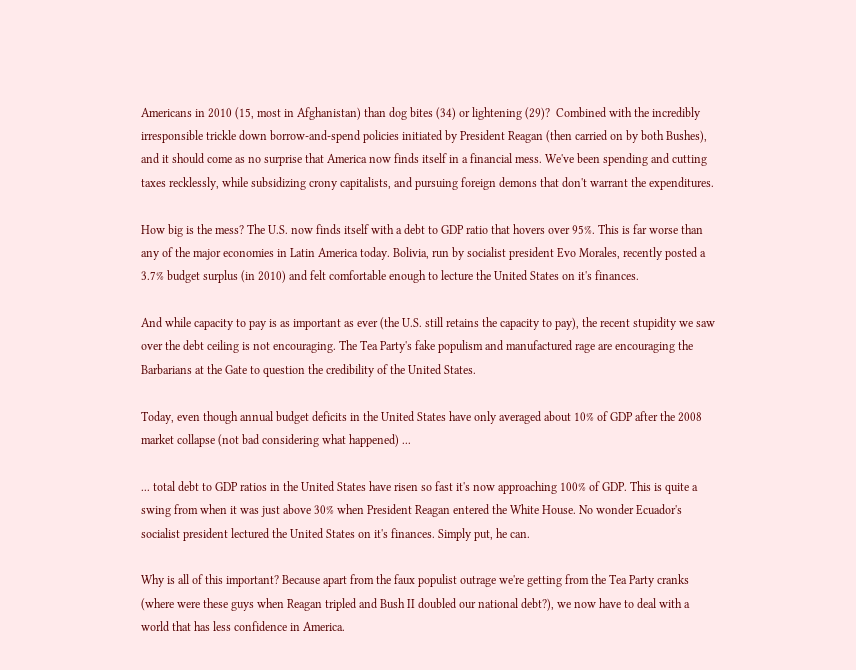Americans in 2010 (15, most in Afghanistan) than dog bites (34) or lightening (29)?  Combined with the incredibly irresponsible trickle down borrow-and-spend policies initiated by President Reagan (then carried on by both Bushes), and it should come as no surprise that America now finds itself in a financial mess. We've been spending and cutting taxes recklessly, while subsidizing crony capitalists, and pursuing foreign demons that don't warrant the expenditures.

How big is the mess? The U.S. now finds itself with a debt to GDP ratio that hovers over 95%. This is far worse than any of the major economies in Latin America today. Bolivia, run by socialist president Evo Morales, recently posted a 3.7% budget surplus (in 2010) and felt comfortable enough to lecture the United States on it's finances.

And while capacity to pay is as important as ever (the U.S. still retains the capacity to pay), the recent stupidity we saw over the debt ceiling is not encouraging. The Tea Party's fake populism and manufactured rage are encouraging the Barbarians at the Gate to question the credibility of the United States.

Today, even though annual budget deficits in the United States have only averaged about 10% of GDP after the 2008 market collapse (not bad considering what happened) ...

... total debt to GDP ratios in the United States have risen so fast it's now approaching 100% of GDP. This is quite a swing from when it was just above 30% when President Reagan entered the White House. No wonder Ecuador's socialist president lectured the United States on it's finances. Simply put, he can.

Why is all of this important? Because apart from the faux populist outrage we're getting from the Tea Party cranks (where were these guys when Reagan tripled and Bush II doubled our national debt?), we now have to deal with a world that has less confidence in America.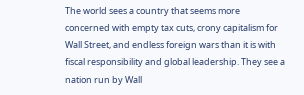The world sees a country that seems more concerned with empty tax cuts, crony capitalism for Wall Street, and endless foreign wars than it is with fiscal responsibility and global leadership. They see a nation run by Wall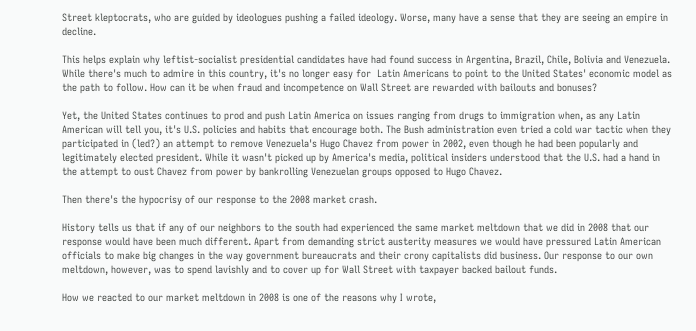Street kleptocrats, who are guided by ideologues pushing a failed ideology. Worse, many have a sense that they are seeing an empire in decline.

This helps explain why leftist-socialist presidential candidates have had found success in Argentina, Brazil, Chile, Bolivia and Venezuela. While there's much to admire in this country, it's no longer easy for  Latin Americans to point to the United States' economic model as the path to follow. How can it be when fraud and incompetence on Wall Street are rewarded with bailouts and bonuses?

Yet, the United States continues to prod and push Latin America on issues ranging from drugs to immigration when, as any Latin American will tell you, it's U.S. policies and habits that encourage both. The Bush administration even tried a cold war tactic when they participated in (led?) an attempt to remove Venezuela's Hugo Chavez from power in 2002, even though he had been popularly and legitimately elected president. While it wasn't picked up by America's media, political insiders understood that the U.S. had a hand in the attempt to oust Chavez from power by bankrolling Venezuelan groups opposed to Hugo Chavez.

Then there's the hypocrisy of our response to the 2008 market crash.

History tells us that if any of our neighbors to the south had experienced the same market meltdown that we did in 2008 that our response would have been much different. Apart from demanding strict austerity measures we would have pressured Latin American officials to make big changes in the way government bureaucrats and their crony capitalists did business. Our response to our own meltdown, however, was to spend lavishly and to cover up for Wall Street with taxpayer backed bailout funds.

How we reacted to our market meltdown in 2008 is one of the reasons why I wrote,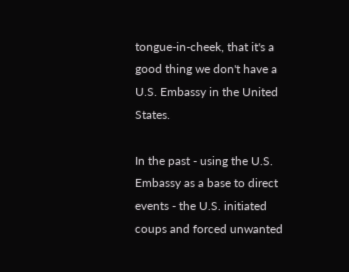tongue-in-cheek, that it's a good thing we don't have a U.S. Embassy in the United States.

In the past - using the U.S. Embassy as a base to direct events - the U.S. initiated coups and forced unwanted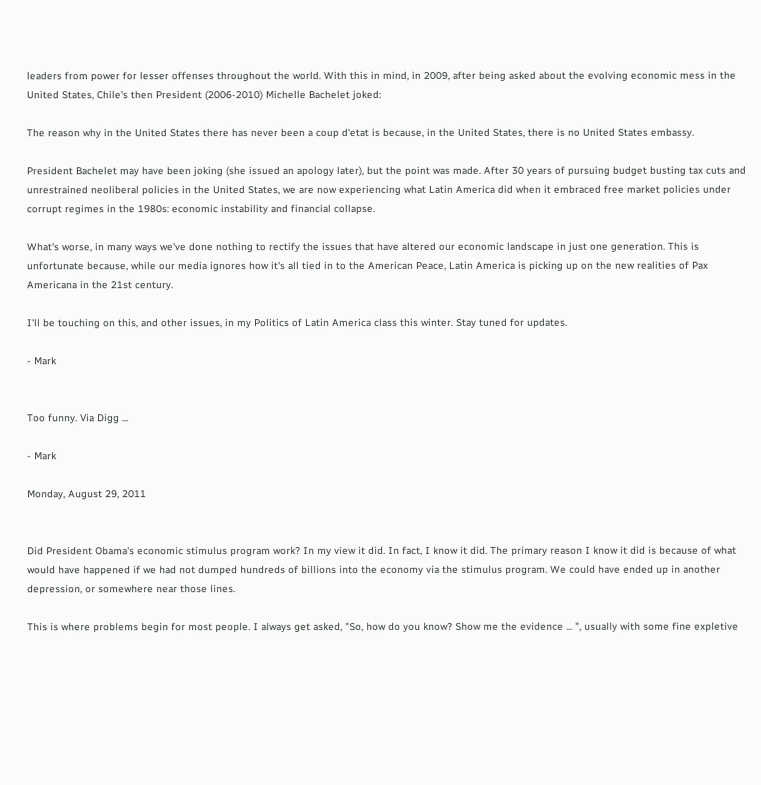leaders from power for lesser offenses throughout the world. With this in mind, in 2009, after being asked about the evolving economic mess in the United States, Chile's then President (2006-2010) Michelle Bachelet joked:

The reason why in the United States there has never been a coup d'etat is because, in the United States, there is no United States embassy.

President Bachelet may have been joking (she issued an apology later), but the point was made. After 30 years of pursuing budget busting tax cuts and unrestrained neoliberal policies in the United States, we are now experiencing what Latin America did when it embraced free market policies under corrupt regimes in the 1980s: economic instability and financial collapse.

What's worse, in many ways we've done nothing to rectify the issues that have altered our economic landscape in just one generation. This is unfortunate because, while our media ignores how it's all tied in to the American Peace, Latin America is picking up on the new realities of Pax Americana in the 21st century.

I'll be touching on this, and other issues, in my Politics of Latin America class this winter. Stay tuned for updates.

- Mark


Too funny. Via Digg ...

- Mark

Monday, August 29, 2011


Did President Obama's economic stimulus program work? In my view it did. In fact, I know it did. The primary reason I know it did is because of what would have happened if we had not dumped hundreds of billions into the economy via the stimulus program. We could have ended up in another depression, or somewhere near those lines.

This is where problems begin for most people. I always get asked, "So, how do you know? Show me the evidence ... ", usually with some fine expletive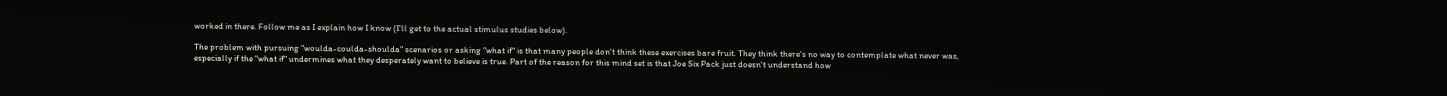worked in there. Follow me as I explain how I know (I'll get to the actual stimulus studies below).

The problem with pursuing "woulda-coulda-shoulda" scenarios or asking "what if" is that many people don't think these exercises bare fruit. They think there's no way to contemplate what never was, especially if the "what if" undermines what they desperately want to believe is true. Part of the reason for this mind set is that Joe Six Pack just doesn't understand how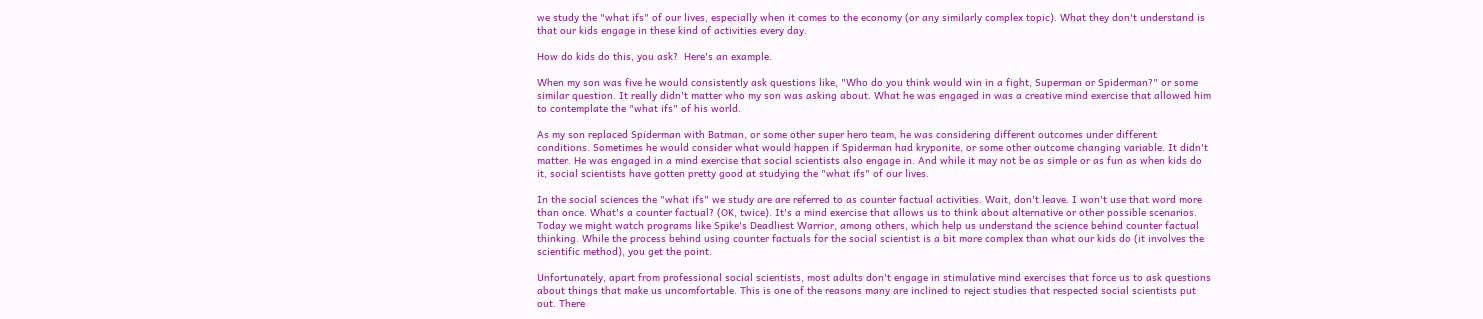we study the "what ifs" of our lives, especially when it comes to the economy (or any similarly complex topic). What they don't understand is that our kids engage in these kind of activities every day.

How do kids do this, you ask?  Here's an example.

When my son was five he would consistently ask questions like, "Who do you think would win in a fight, Superman or Spiderman?" or some similar question. It really didn't matter who my son was asking about. What he was engaged in was a creative mind exercise that allowed him to contemplate the "what ifs" of his world.

As my son replaced Spiderman with Batman, or some other super hero team, he was considering different outcomes under different conditions. Sometimes he would consider what would happen if Spiderman had kryponite, or some other outcome changing variable. It didn't matter. He was engaged in a mind exercise that social scientists also engage in. And while it may not be as simple or as fun as when kids do it, social scientists have gotten pretty good at studying the "what ifs" of our lives.

In the social sciences the "what ifs" we study are are referred to as counter factual activities. Wait, don't leave. I won't use that word more than once. What's a counter factual? (OK, twice). It's a mind exercise that allows us to think about alternative or other possible scenarios. Today we might watch programs like Spike's Deadliest Warrior, among others, which help us understand the science behind counter factual thinking. While the process behind using counter factuals for the social scientist is a bit more complex than what our kids do (it involves the scientific method), you get the point.

Unfortunately, apart from professional social scientists, most adults don't engage in stimulative mind exercises that force us to ask questions about things that make us uncomfortable. This is one of the reasons many are inclined to reject studies that respected social scientists put out. There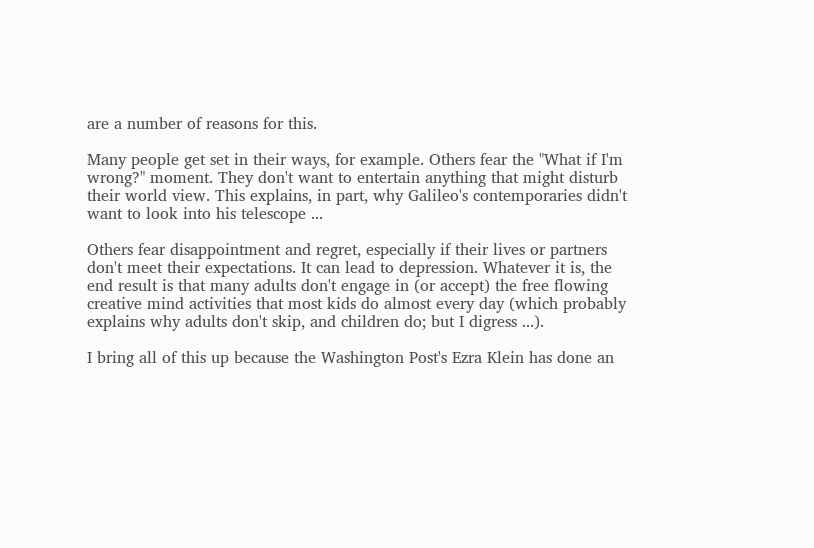are a number of reasons for this.

Many people get set in their ways, for example. Others fear the "What if I'm wrong?" moment. They don't want to entertain anything that might disturb their world view. This explains, in part, why Galileo's contemporaries didn't want to look into his telescope ...

Others fear disappointment and regret, especially if their lives or partners don't meet their expectations. It can lead to depression. Whatever it is, the end result is that many adults don't engage in (or accept) the free flowing creative mind activities that most kids do almost every day (which probably explains why adults don't skip, and children do; but I digress ...).

I bring all of this up because the Washington Post's Ezra Klein has done an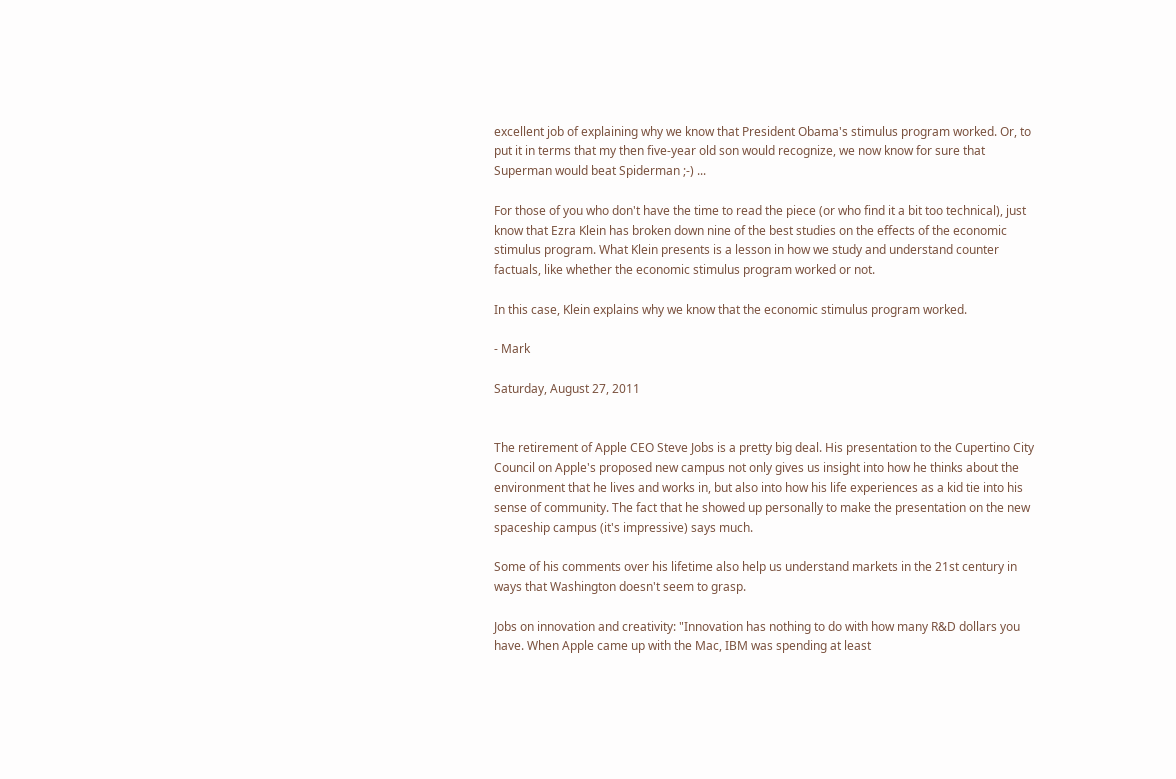excellent job of explaining why we know that President Obama's stimulus program worked. Or, to put it in terms that my then five-year old son would recognize, we now know for sure that Superman would beat Spiderman ;-) ...

For those of you who don't have the time to read the piece (or who find it a bit too technical), just know that Ezra Klein has broken down nine of the best studies on the effects of the economic stimulus program. What Klein presents is a lesson in how we study and understand counter factuals, like whether the economic stimulus program worked or not.

In this case, Klein explains why we know that the economic stimulus program worked.

- Mark

Saturday, August 27, 2011


The retirement of Apple CEO Steve Jobs is a pretty big deal. His presentation to the Cupertino City Council on Apple's proposed new campus not only gives us insight into how he thinks about the environment that he lives and works in, but also into how his life experiences as a kid tie into his sense of community. The fact that he showed up personally to make the presentation on the new spaceship campus (it's impressive) says much.

Some of his comments over his lifetime also help us understand markets in the 21st century in ways that Washington doesn't seem to grasp.

Jobs on innovation and creativity: "Innovation has nothing to do with how many R&D dollars you have. When Apple came up with the Mac, IBM was spending at least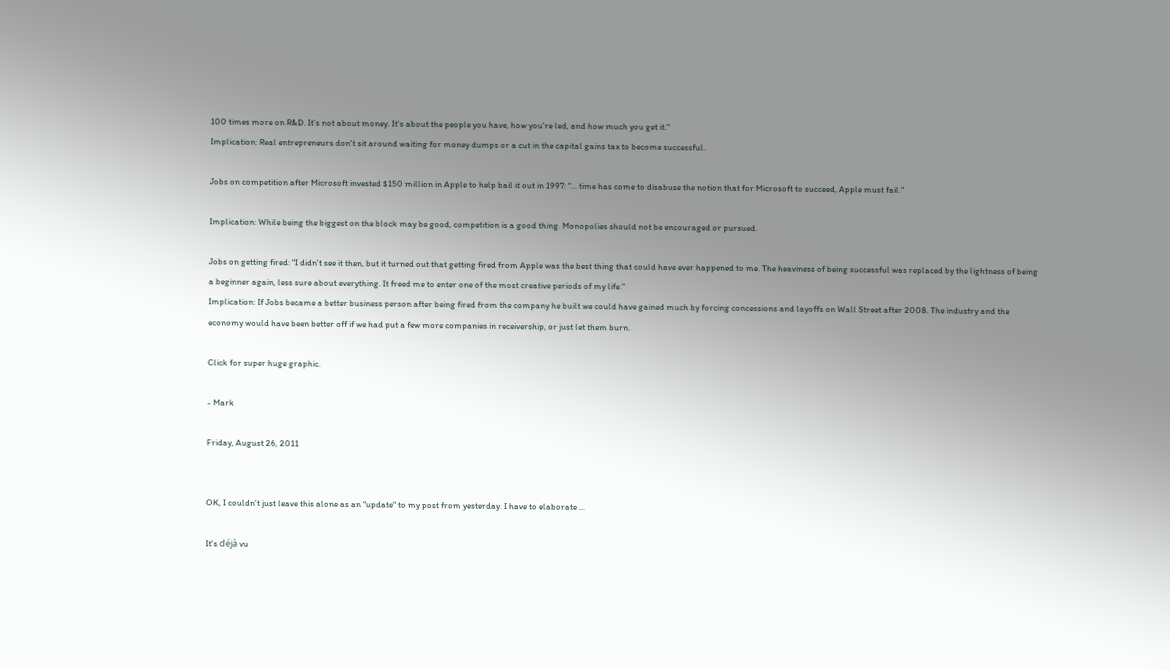100 times more on R&D. It's not about money. It's about the people you have, how you're led, and how much you get it."
Implication: Real entrepreneurs don't sit around waiting for money dumps or a cut in the capital gains tax to become successful.

Jobs on competition after Microsoft invested $150 million in Apple to help bail it out in 1997: "... time has come to disabuse the notion that for Microsoft to succeed, Apple must fail."

Implication: While being the biggest on the block may be good, competition is a good thing. Monopolies should not be encouraged or pursued.

Jobs on getting fired: "I didn't see it then, but it turned out that getting fired from Apple was the best thing that could have ever happened to me. The heaviness of being successful was replaced by the lightness of being a beginner again, less sure about everything. It freed me to enter one of the most creative periods of my life."
Implication: If Jobs became a better business person after being fired from the company he built we could have gained much by forcing concessions and layoffs on Wall Street after 2008. The industry and the economy would have been better off if we had put a few more companies in receivership, or just let them burn.

Click for super huge graphic.

- Mark

Friday, August 26, 2011


OK, I couldn't just leave this alone as an "update" to my post from yesterday. I have to elaborate ...

It's déjà vu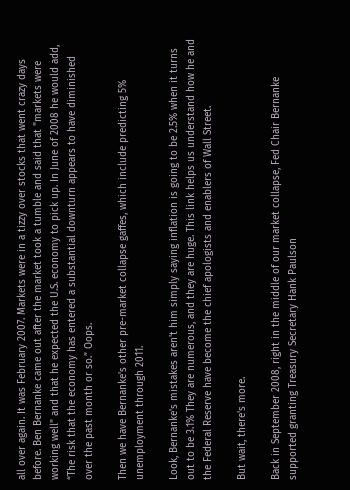all over again. It was February 2007. Markets were in a tizzy over stocks that went crazy days before. Ben Bernanke came out after the market took a tumble and said that "markets were working well" and that he expected the U.S. economy to pick up. In June of 2008 he would add, “The risk that the economy has entered a substantial downturn appears to have diminished over the past month or so.” Oops.

Then we have Bernanke's other pre-market collapse gaffes, which include predicting 5% unemployment through 2011.

Look, Bernanke's mistakes aren't him simply saying inflation is going to be 2.5% when it turns out to be 3.1% They are numerous, and they are huge. This link helps us understand how he and the Federal Reserve have become the chief apologists and enablers of Wall Street.

But wait, there's more.

Back in September 2008, right in the middle of our market collapse, Fed Chair Bernanke supported granting Treasury Secretary Hank Paulson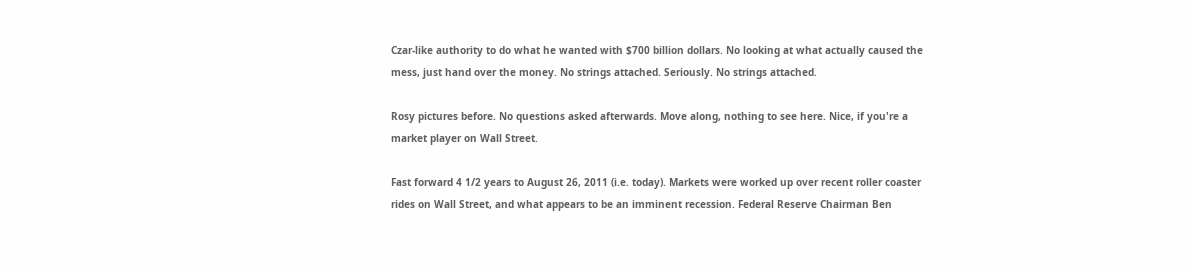Czar-like authority to do what he wanted with $700 billion dollars. No looking at what actually caused the mess, just hand over the money. No strings attached. Seriously. No strings attached.

Rosy pictures before. No questions asked afterwards. Move along, nothing to see here. Nice, if you're a market player on Wall Street.

Fast forward 4 1/2 years to August 26, 2011 (i.e. today). Markets were worked up over recent roller coaster rides on Wall Street, and what appears to be an imminent recession. Federal Reserve Chairman Ben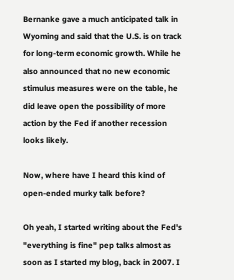Bernanke gave a much anticipated talk in Wyoming and said that the U.S. is on track for long-term economic growth. While he also announced that no new economic stimulus measures were on the table, he did leave open the possibility of more action by the Fed if another recession looks likely.

Now, where have I heard this kind of open-ended murky talk before?

Oh yeah, I started writing about the Fed's "everything is fine" pep talks almost as soon as I started my blog, back in 2007. I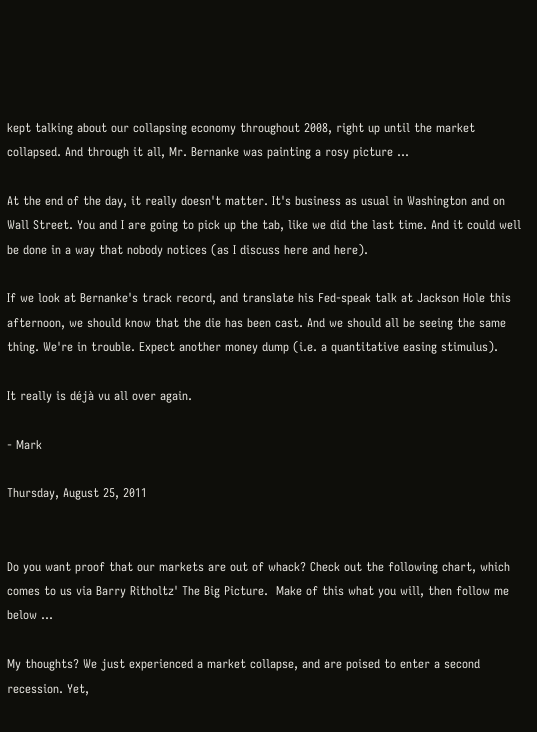kept talking about our collapsing economy throughout 2008, right up until the market collapsed. And through it all, Mr. Bernanke was painting a rosy picture ...

At the end of the day, it really doesn't matter. It's business as usual in Washington and on Wall Street. You and I are going to pick up the tab, like we did the last time. And it could well be done in a way that nobody notices (as I discuss here and here).

If we look at Bernanke's track record, and translate his Fed-speak talk at Jackson Hole this afternoon, we should know that the die has been cast. And we should all be seeing the same thing. We're in trouble. Expect another money dump (i.e. a quantitative easing stimulus).

It really is déjà vu all over again.

- Mark

Thursday, August 25, 2011


Do you want proof that our markets are out of whack? Check out the following chart, which comes to us via Barry Ritholtz' The Big Picture.  Make of this what you will, then follow me below ...

My thoughts? We just experienced a market collapse, and are poised to enter a second recession. Yet,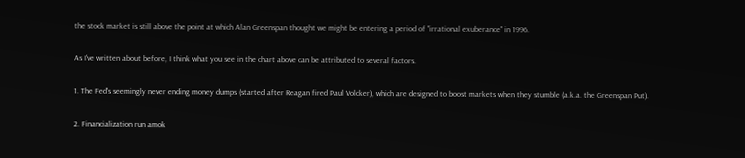the stock market is still above the point at which Alan Greenspan thought we might be entering a period of "irrational exuberance" in 1996.

As I've written about before, I think what you see in the chart above can be attributed to several factors.

1. The Fed's seemingly never ending money dumps (started after Reagan fired Paul Volcker), which are designed to boost markets when they stumble (a.k.a. the Greenspan Put).

2. Financialization run amok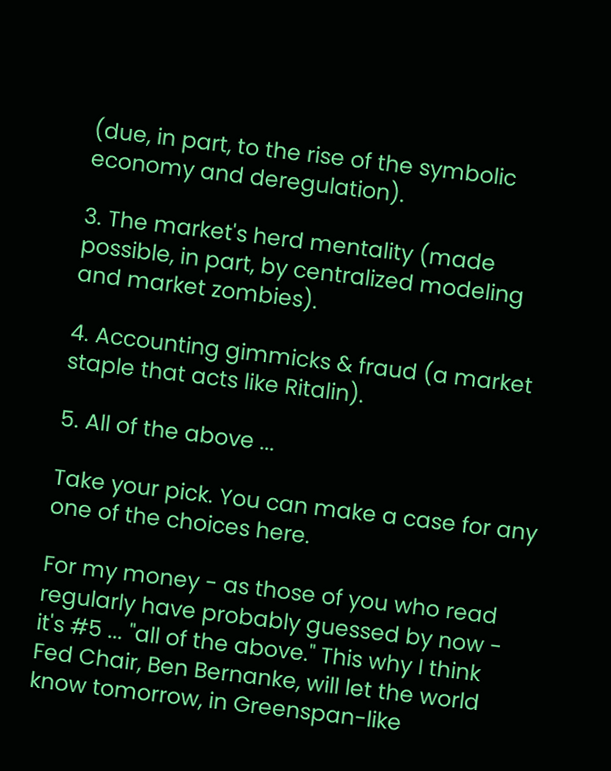(due, in part, to the rise of the symbolic economy and deregulation).

3. The market's herd mentality (made possible, in part, by centralized modeling and market zombies).

4. Accounting gimmicks & fraud (a market staple that acts like Ritalin).

5. All of the above ...

Take your pick. You can make a case for any one of the choices here.

For my money - as those of you who read regularly have probably guessed by now - it's #5 ... "all of the above." This why I think Fed Chair, Ben Bernanke, will let the world know tomorrow, in Greenspan-like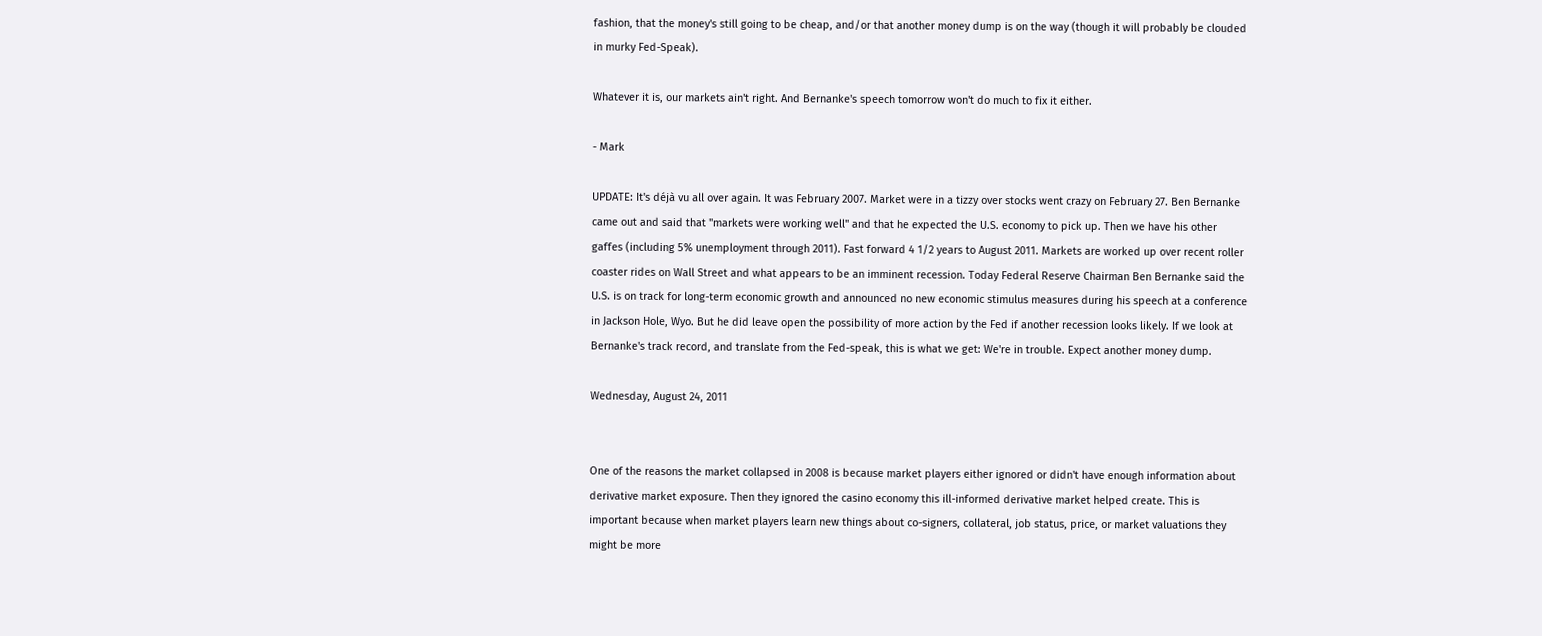fashion, that the money's still going to be cheap, and/or that another money dump is on the way (though it will probably be clouded in murky Fed-Speak).

Whatever it is, our markets ain't right. And Bernanke's speech tomorrow won't do much to fix it either.

- Mark

UPDATE: It's déjà vu all over again. It was February 2007. Market were in a tizzy over stocks went crazy on February 27. Ben Bernanke came out and said that "markets were working well" and that he expected the U.S. economy to pick up. Then we have his other gaffes (including 5% unemployment through 2011). Fast forward 4 1/2 years to August 2011. Markets are worked up over recent roller coaster rides on Wall Street and what appears to be an imminent recession. Today Federal Reserve Chairman Ben Bernanke said the U.S. is on track for long-term economic growth and announced no new economic stimulus measures during his speech at a conference in Jackson Hole, Wyo. But he did leave open the possibility of more action by the Fed if another recession looks likely. If we look at Bernanke's track record, and translate from the Fed-speak, this is what we get: We're in trouble. Expect another money dump.

Wednesday, August 24, 2011


One of the reasons the market collapsed in 2008 is because market players either ignored or didn't have enough information about derivative market exposure. Then they ignored the casino economy this ill-informed derivative market helped create. This is important because when market players learn new things about co-signers, collateral, job status, price, or market valuations they might be more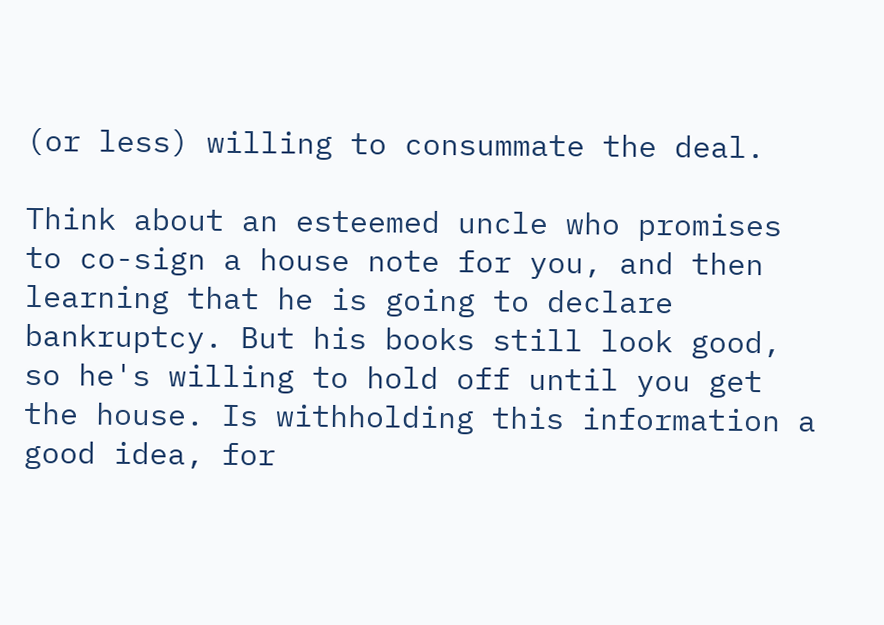(or less) willing to consummate the deal.

Think about an esteemed uncle who promises to co-sign a house note for you, and then learning that he is going to declare bankruptcy. But his books still look good, so he's willing to hold off until you get the house. Is withholding this information a good idea, for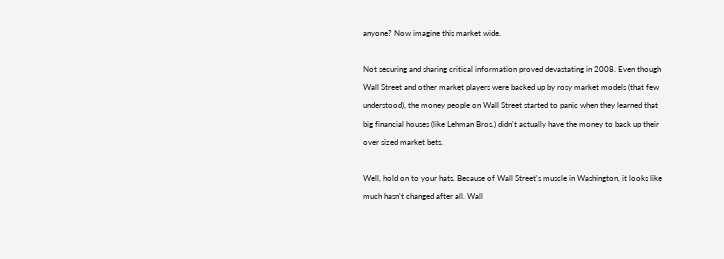anyone? Now imagine this market wide.

Not securing and sharing critical information proved devastating in 2008. Even though Wall Street and other market players were backed up by rosy market models (that few understood), the money people on Wall Street started to panic when they learned that big financial houses (like Lehman Bros.) didn't actually have the money to back up their over sized market bets.

Well, hold on to your hats. Because of Wall Street's muscle in Washington, it looks like much hasn't changed after all. Wall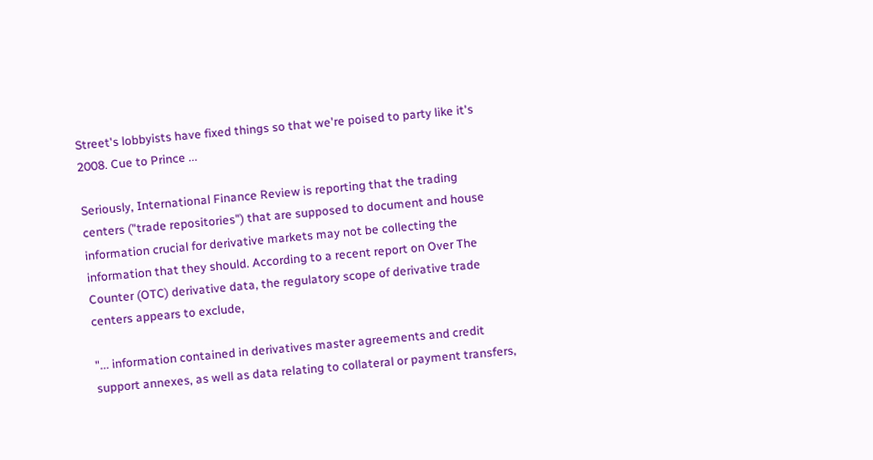Street's lobbyists have fixed things so that we're poised to party like it's 2008. Cue to Prince ...

Seriously, International Finance Review is reporting that the trading centers ("trade repositories") that are supposed to document and house information crucial for derivative markets may not be collecting the information that they should. According to a recent report on Over The Counter (OTC) derivative data, the regulatory scope of derivative trade centers appears to exclude,

"... information contained in derivatives master agreements and credit support annexes, as well as data relating to collateral or payment transfers,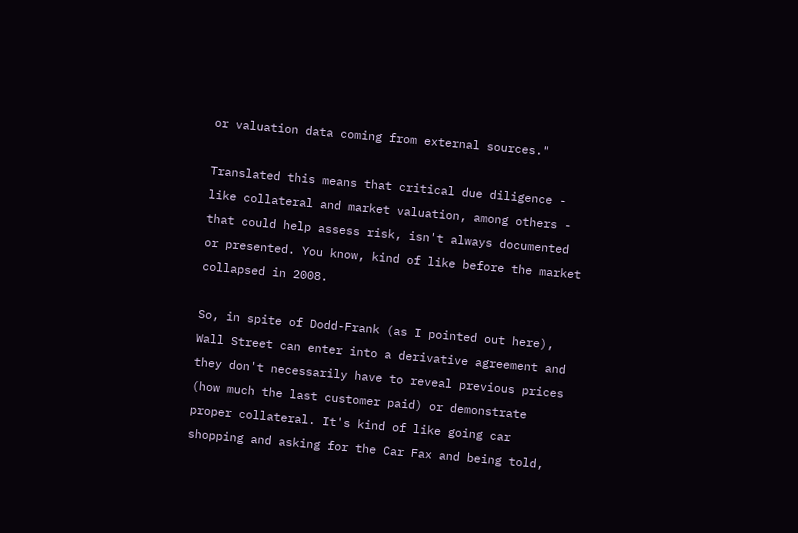or valuation data coming from external sources."

Translated this means that critical due diligence - like collateral and market valuation, among others - that could help assess risk, isn't always documented or presented. You know, kind of like before the market collapsed in 2008.

So, in spite of Dodd-Frank (as I pointed out here), Wall Street can enter into a derivative agreement and they don't necessarily have to reveal previous prices (how much the last customer paid) or demonstrate proper collateral. It's kind of like going car shopping and asking for the Car Fax and being told,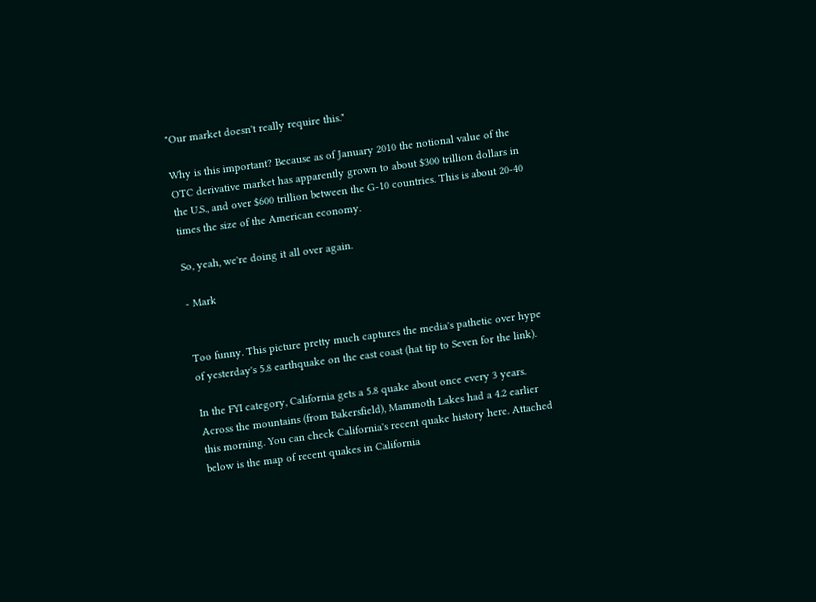"Our market doesn't really require this."

Why is this important? Because as of January 2010 the notional value of the OTC derivative market has apparently grown to about $300 trillion dollars in the U.S., and over $600 trillion between the G-10 countries. This is about 20-40 times the size of the American economy.

So, yeah, we're doing it all over again.

- Mark


Too funny. This picture pretty much captures the media's pathetic over hype of yesterday's 5.8 earthquake on the east coast (hat tip to Seven for the link).

In the FYI category, California gets a 5.8 quake about once every 3 years. Across the mountains (from Bakersfield), Mammoth Lakes had a 4.2 earlier this morning. You can check California's recent quake history here. Attached below is the map of recent quakes in California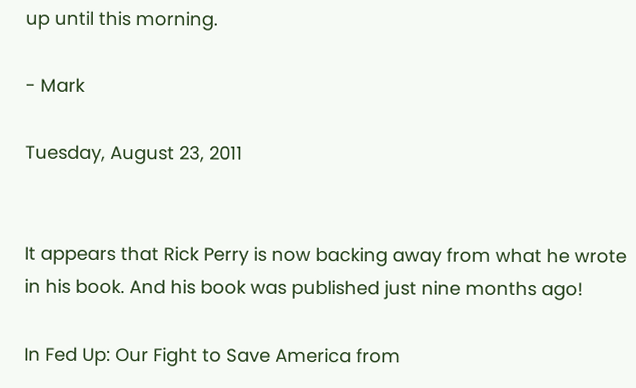up until this morning.

- Mark

Tuesday, August 23, 2011


It appears that Rick Perry is now backing away from what he wrote in his book. And his book was published just nine months ago!

In Fed Up: Our Fight to Save America from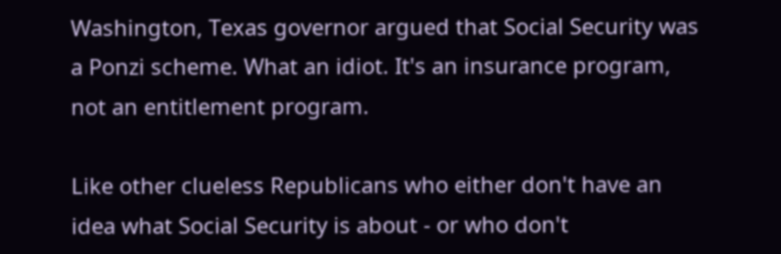Washington, Texas governor argued that Social Security was a Ponzi scheme. What an idiot. It's an insurance program, not an entitlement program.

Like other clueless Republicans who either don't have an idea what Social Security is about - or who don't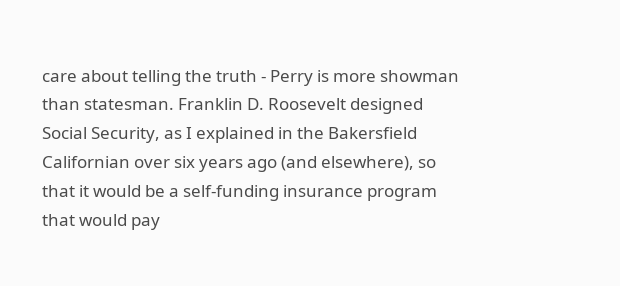care about telling the truth - Perry is more showman than statesman. Franklin D. Roosevelt designed Social Security, as I explained in the Bakersfield Californian over six years ago (and elsewhere), so that it would be a self-funding insurance program that would pay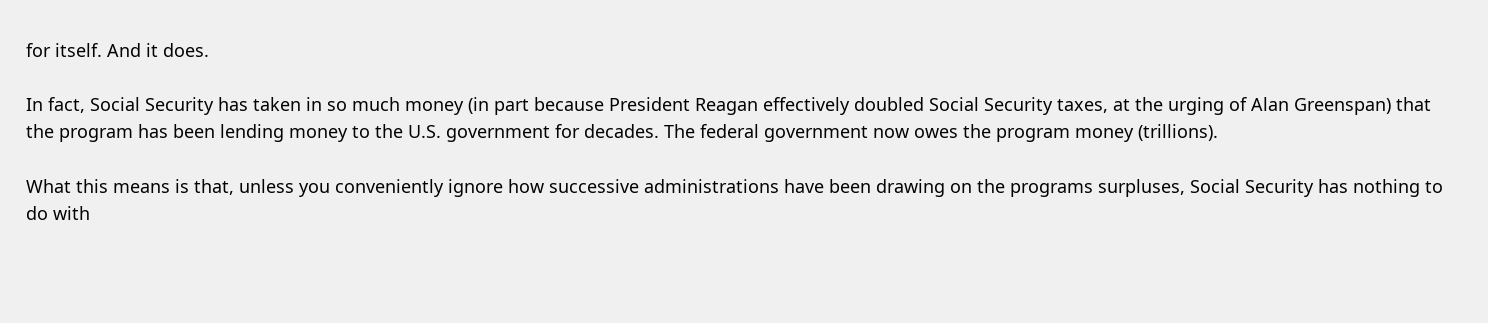for itself. And it does.

In fact, Social Security has taken in so much money (in part because President Reagan effectively doubled Social Security taxes, at the urging of Alan Greenspan) that the program has been lending money to the U.S. government for decades. The federal government now owes the program money (trillions).

What this means is that, unless you conveniently ignore how successive administrations have been drawing on the programs surpluses, Social Security has nothing to do with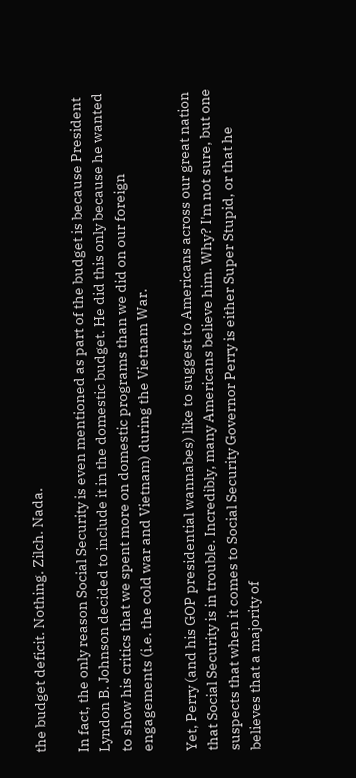the budget deficit. Nothing. Zilch. Nada.

In fact, the only reason Social Security is even mentioned as part of the budget is because President Lyndon B. Johnson decided to include it in the domestic budget. He did this only because he wanted to show his critics that we spent more on domestic programs than we did on our foreign engagements (i.e. the cold war and Vietnam) during the Vietnam War.

Yet, Perry (and his GOP presidential wannabes) like to suggest to Americans across our great nation that Social Security is in trouble. Incredibly, many Americans believe him. Why? I'm not sure, but one suspects that when it comes to Social Security Governor Perry is either Super Stupid, or that he believes that a majority of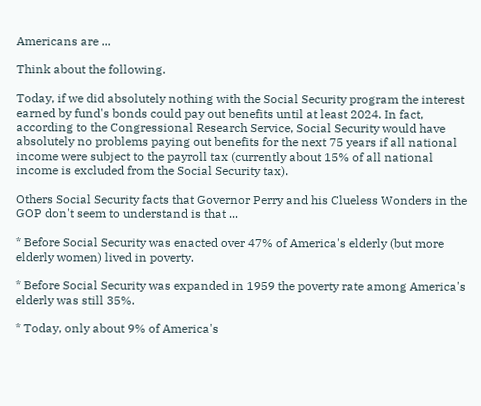Americans are ...

Think about the following.

Today, if we did absolutely nothing with the Social Security program the interest earned by fund's bonds could pay out benefits until at least 2024. In fact, according to the Congressional Research Service, Social Security would have absolutely no problems paying out benefits for the next 75 years if all national income were subject to the payroll tax (currently about 15% of all national income is excluded from the Social Security tax).

Others Social Security facts that Governor Perry and his Clueless Wonders in the GOP don't seem to understand is that ...

* Before Social Security was enacted over 47% of America's elderly (but more elderly women) lived in poverty.

* Before Social Security was expanded in 1959 the poverty rate among America's elderly was still 35%.

* Today, only about 9% of America's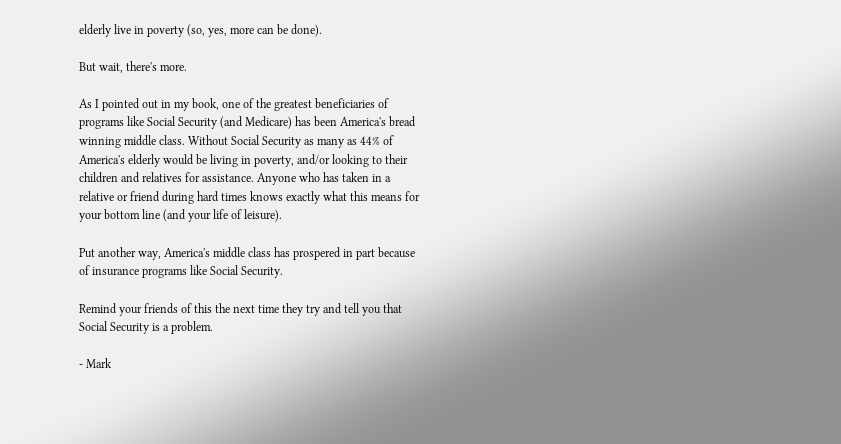elderly live in poverty (so, yes, more can be done).

But wait, there's more.

As I pointed out in my book, one of the greatest beneficiaries of programs like Social Security (and Medicare) has been America's bread winning middle class. Without Social Security as many as 44% of America's elderly would be living in poverty, and/or looking to their children and relatives for assistance. Anyone who has taken in a relative or friend during hard times knows exactly what this means for your bottom line (and your life of leisure).

Put another way, America's middle class has prospered in part because of insurance programs like Social Security.

Remind your friends of this the next time they try and tell you that Social Security is a problem.

- Mark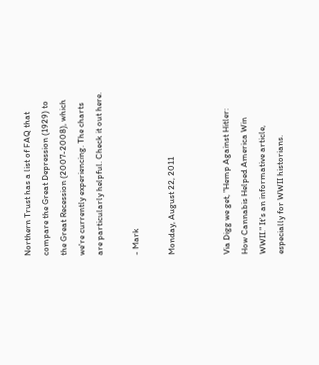Northern Trust has a list of FAQ that compare the Great Depression (1929) to the Great Recession (2007-2008), which we're currently experiencing. The charts are particularly helpful. Check it out here.

- Mark

Monday, August 22, 2011


Via Digg we get, "Hemp Against Hitler: How Cannabis Helped America Win WWII." It's an informative article, especially for WWII historians.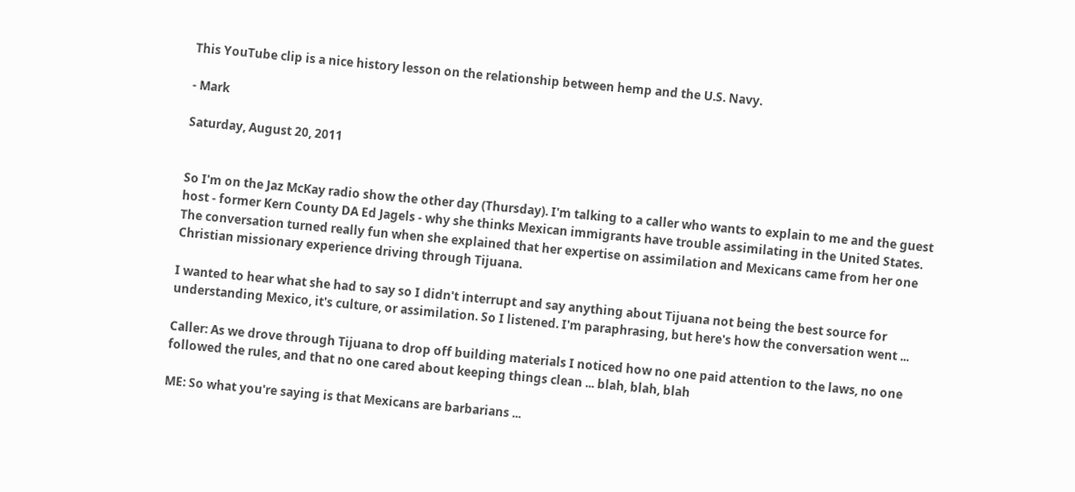This YouTube clip is a nice history lesson on the relationship between hemp and the U.S. Navy.

- Mark

Saturday, August 20, 2011


So I'm on the Jaz McKay radio show the other day (Thursday). I'm talking to a caller who wants to explain to me and the guest host - former Kern County DA Ed Jagels - why she thinks Mexican immigrants have trouble assimilating in the United States. The conversation turned really fun when she explained that her expertise on assimilation and Mexicans came from her one Christian missionary experience driving through Tijuana.

I wanted to hear what she had to say so I didn't interrupt and say anything about Tijuana not being the best source for understanding Mexico, it's culture, or assimilation. So I listened. I'm paraphrasing, but here's how the conversation went ...

Caller: As we drove through Tijuana to drop off building materials I noticed how no one paid attention to the laws, no one followed the rules, and that no one cared about keeping things clean ... blah, blah, blah

ME: So what you're saying is that Mexicans are barbarians ...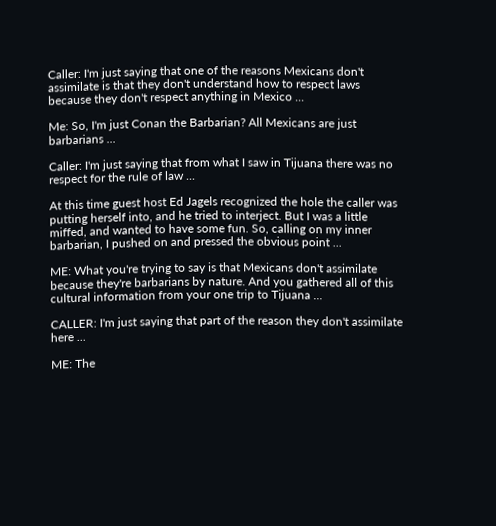Caller: I'm just saying that one of the reasons Mexicans don't assimilate is that they don't understand how to respect laws because they don't respect anything in Mexico ...

Me: So, I'm just Conan the Barbarian? All Mexicans are just barbarians ...

Caller: I'm just saying that from what I saw in Tijuana there was no respect for the rule of law ...

At this time guest host Ed Jagels recognized the hole the caller was putting herself into, and he tried to interject. But I was a little miffed, and wanted to have some fun. So, calling on my inner barbarian, I pushed on and pressed the obvious point ...

ME: What you're trying to say is that Mexicans don't assimilate because they're barbarians by nature. And you gathered all of this cultural information from your one trip to Tijuana ...

CALLER: I'm just saying that part of the reason they don't assimilate here ...

ME: The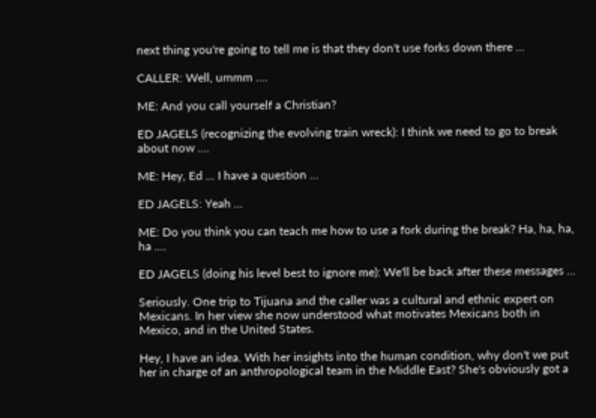next thing you're going to tell me is that they don't use forks down there ...

CALLER: Well, ummm ....

ME: And you call yourself a Christian?

ED JAGELS (recognizing the evolving train wreck): I think we need to go to break about now ....

ME: Hey, Ed ... I have a question ...

ED JAGELS: Yeah ...

ME: Do you think you can teach me how to use a fork during the break? Ha, ha, ha, ha ....

ED JAGELS (doing his level best to ignore me): We'll be back after these messages ...

Seriously. One trip to Tijuana and the caller was a cultural and ethnic expert on Mexicans. In her view she now understood what motivates Mexicans both in Mexico, and in the United States.

Hey, I have an idea. With her insights into the human condition, why don't we put her in charge of an anthropological team in the Middle East? She's obviously got a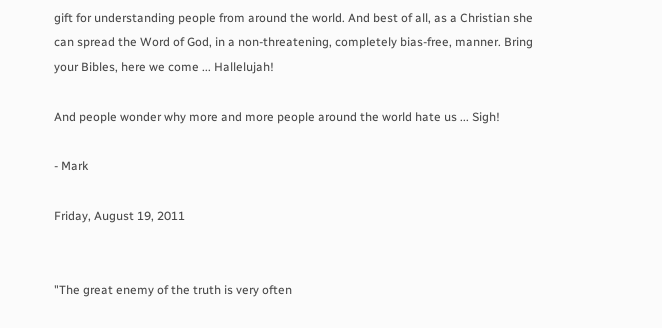gift for understanding people from around the world. And best of all, as a Christian she can spread the Word of God, in a non-threatening, completely bias-free, manner. Bring your Bibles, here we come ... Hallelujah!

And people wonder why more and more people around the world hate us ... Sigh!

- Mark

Friday, August 19, 2011


"The great enemy of the truth is very often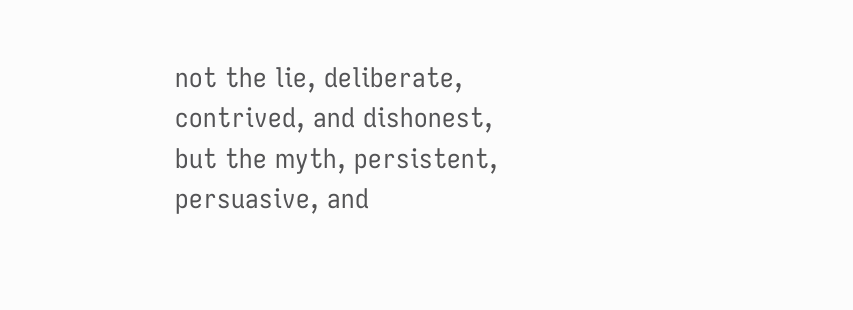not the lie, deliberate, contrived, and dishonest,
but the myth, persistent, persuasive, and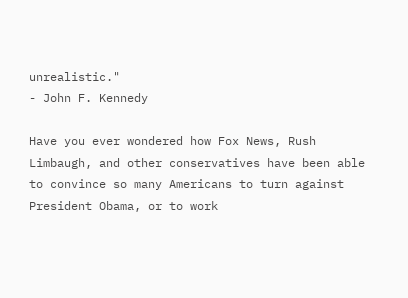unrealistic."
- John F. Kennedy

Have you ever wondered how Fox News, Rush Limbaugh, and other conservatives have been able to convince so many Americans to turn against President Obama, or to work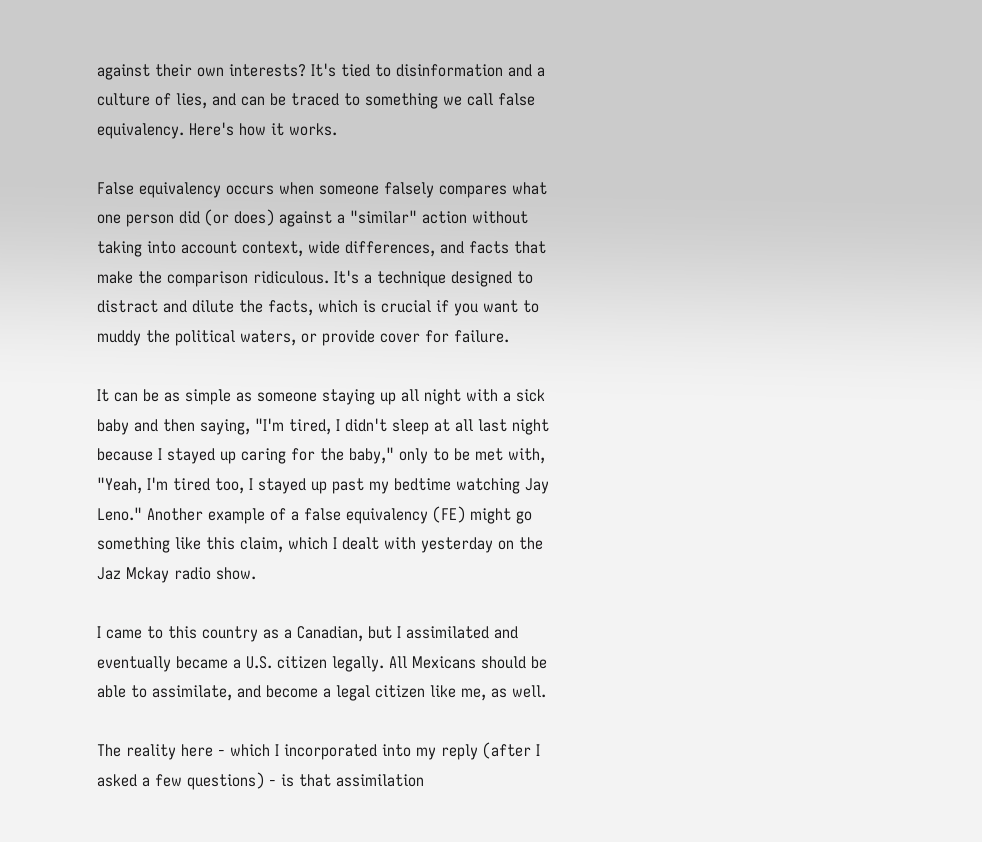against their own interests? It's tied to disinformation and a culture of lies, and can be traced to something we call false equivalency. Here's how it works.

False equivalency occurs when someone falsely compares what one person did (or does) against a "similar" action without taking into account context, wide differences, and facts that make the comparison ridiculous. It's a technique designed to distract and dilute the facts, which is crucial if you want to muddy the political waters, or provide cover for failure.

It can be as simple as someone staying up all night with a sick baby and then saying, "I'm tired, I didn't sleep at all last night because I stayed up caring for the baby," only to be met with, "Yeah, I'm tired too, I stayed up past my bedtime watching Jay Leno." Another example of a false equivalency (FE) might go something like this claim, which I dealt with yesterday on the Jaz Mckay radio show.

I came to this country as a Canadian, but I assimilated and eventually became a U.S. citizen legally. All Mexicans should be able to assimilate, and become a legal citizen like me, as well.

The reality here - which I incorporated into my reply (after I asked a few questions) - is that assimilation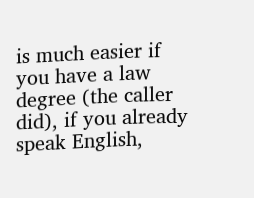is much easier if you have a law degree (the caller did), if you already speak English,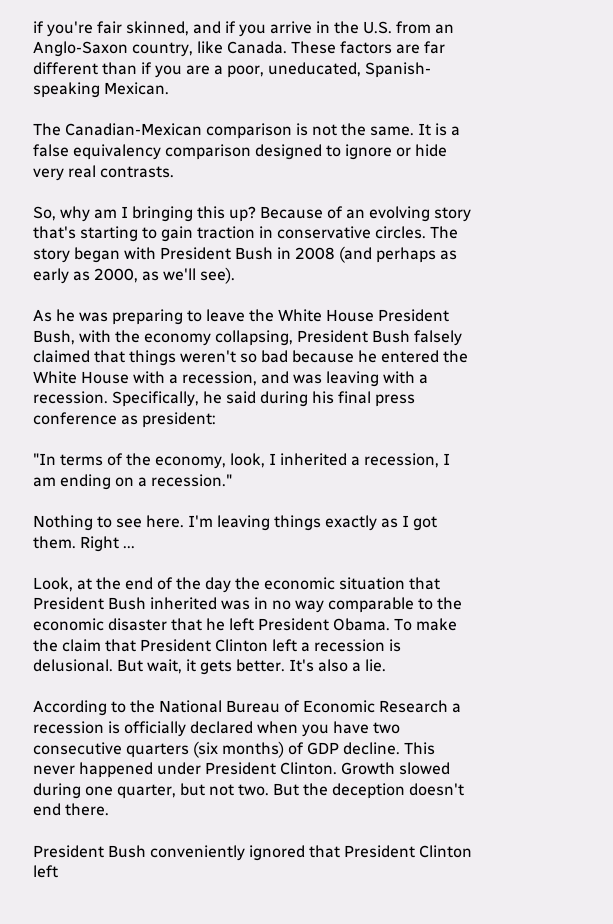if you're fair skinned, and if you arrive in the U.S. from an Anglo-Saxon country, like Canada. These factors are far different than if you are a poor, uneducated, Spanish-speaking Mexican.

The Canadian-Mexican comparison is not the same. It is a false equivalency comparison designed to ignore or hide very real contrasts.

So, why am I bringing this up? Because of an evolving story that's starting to gain traction in conservative circles. The story began with President Bush in 2008 (and perhaps as early as 2000, as we'll see).

As he was preparing to leave the White House President Bush, with the economy collapsing, President Bush falsely claimed that things weren't so bad because he entered the White House with a recession, and was leaving with a recession. Specifically, he said during his final press conference as president:

"In terms of the economy, look, I inherited a recession, I am ending on a recession."

Nothing to see here. I'm leaving things exactly as I got them. Right ...

Look, at the end of the day the economic situation that President Bush inherited was in no way comparable to the economic disaster that he left President Obama. To make the claim that President Clinton left a recession is delusional. But wait, it gets better. It's also a lie.

According to the National Bureau of Economic Research a recession is officially declared when you have two consecutive quarters (six months) of GDP decline. This never happened under President Clinton. Growth slowed during one quarter, but not two. But the deception doesn't end there.

President Bush conveniently ignored that President Clinton left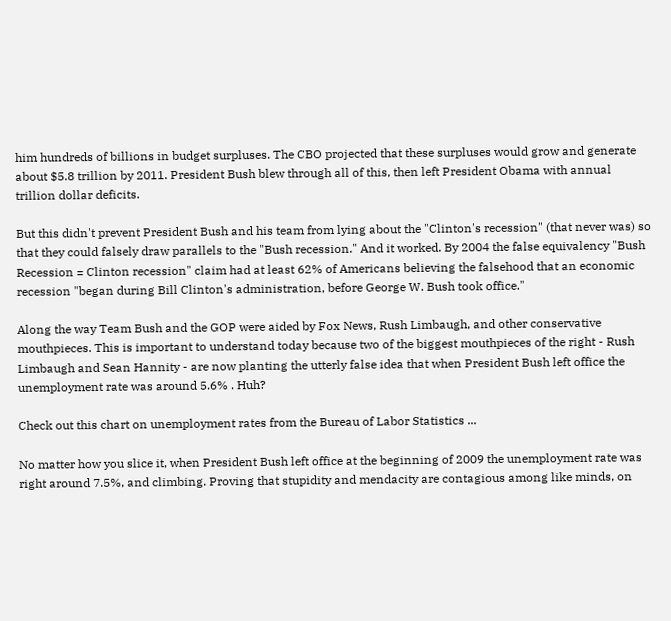him hundreds of billions in budget surpluses. The CBO projected that these surpluses would grow and generate about $5.8 trillion by 2011. President Bush blew through all of this, then left President Obama with annual trillion dollar deficits.

But this didn't prevent President Bush and his team from lying about the "Clinton's recession" (that never was) so that they could falsely draw parallels to the "Bush recession." And it worked. By 2004 the false equivalency "Bush Recession = Clinton recession" claim had at least 62% of Americans believing the falsehood that an economic recession "began during Bill Clinton's administration, before George W. Bush took office."

Along the way Team Bush and the GOP were aided by Fox News, Rush Limbaugh, and other conservative mouthpieces. This is important to understand today because two of the biggest mouthpieces of the right - Rush Limbaugh and Sean Hannity - are now planting the utterly false idea that when President Bush left office the unemployment rate was around 5.6% . Huh?

Check out this chart on unemployment rates from the Bureau of Labor Statistics ...

No matter how you slice it, when President Bush left office at the beginning of 2009 the unemployment rate was right around 7.5%, and climbing. Proving that stupidity and mendacity are contagious among like minds, on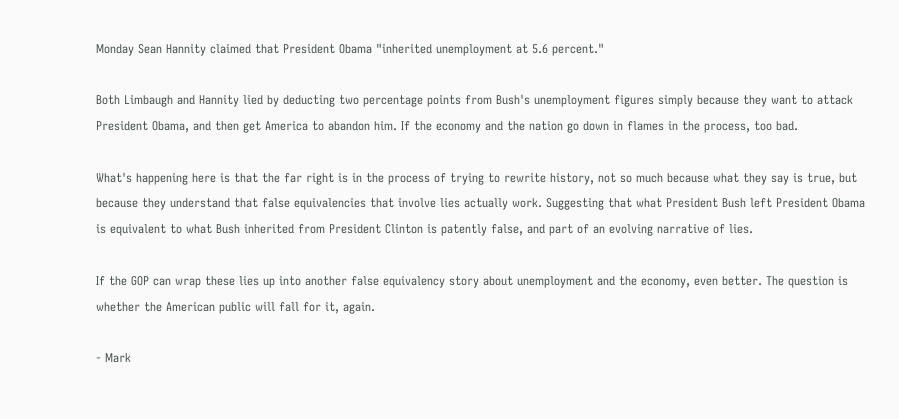Monday Sean Hannity claimed that President Obama "inherited unemployment at 5.6 percent."

Both Limbaugh and Hannity lied by deducting two percentage points from Bush's unemployment figures simply because they want to attack President Obama, and then get America to abandon him. If the economy and the nation go down in flames in the process, too bad.

What's happening here is that the far right is in the process of trying to rewrite history, not so much because what they say is true, but because they understand that false equivalencies that involve lies actually work. Suggesting that what President Bush left President Obama is equivalent to what Bush inherited from President Clinton is patently false, and part of an evolving narrative of lies.

If the GOP can wrap these lies up into another false equivalency story about unemployment and the economy, even better. The question is whether the American public will fall for it, again.

- Mark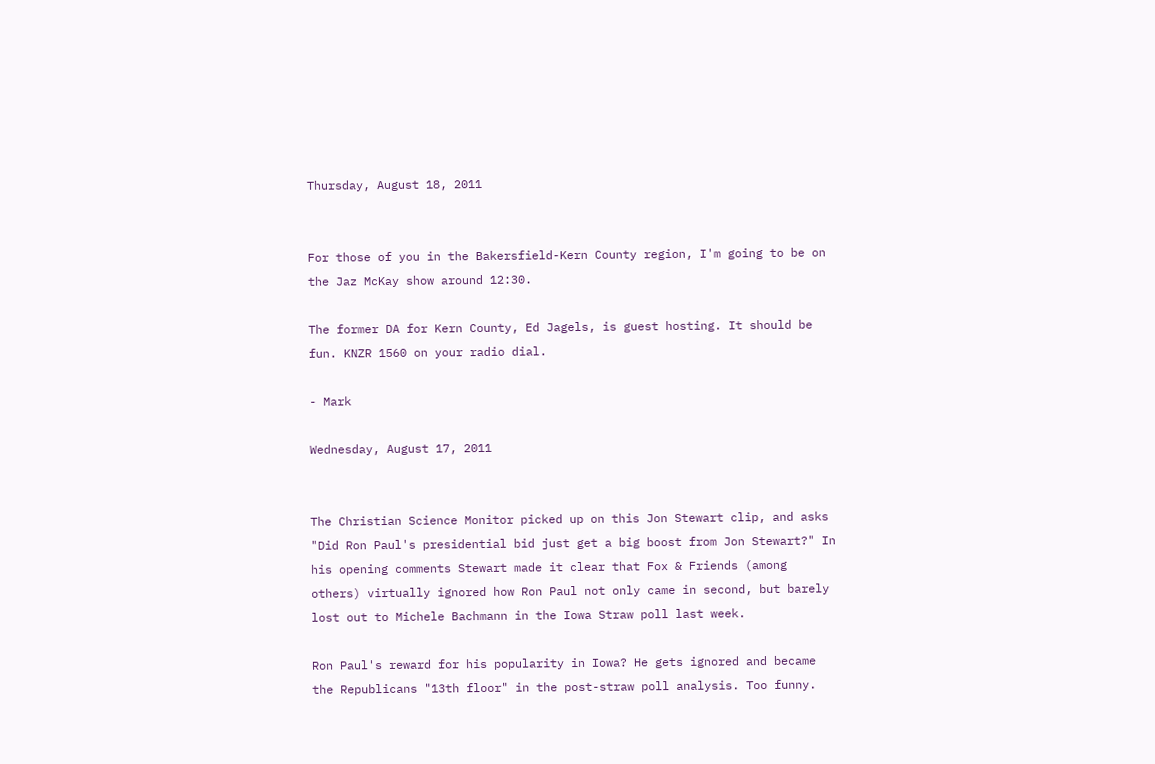Thursday, August 18, 2011


For those of you in the Bakersfield-Kern County region, I'm going to be on the Jaz McKay show around 12:30.

The former DA for Kern County, Ed Jagels, is guest hosting. It should be fun. KNZR 1560 on your radio dial.

- Mark

Wednesday, August 17, 2011


The Christian Science Monitor picked up on this Jon Stewart clip, and asks "Did Ron Paul's presidential bid just get a big boost from Jon Stewart?" In his opening comments Stewart made it clear that Fox & Friends (among others) virtually ignored how Ron Paul not only came in second, but barely lost out to Michele Bachmann in the Iowa Straw poll last week.

Ron Paul's reward for his popularity in Iowa? He gets ignored and became the Republicans "13th floor" in the post-straw poll analysis. Too funny.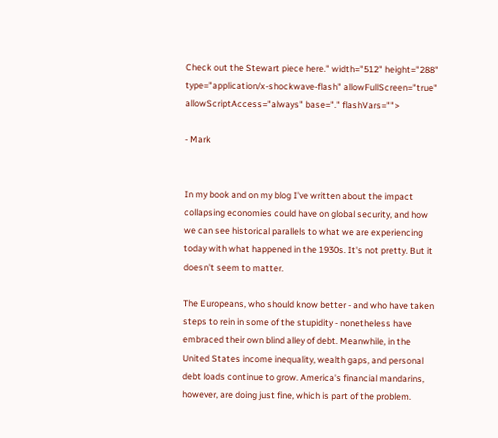Check out the Stewart piece here." width="512" height="288" type="application/x-shockwave-flash" allowFullScreen="true" allowScriptAccess="always" base="." flashVars="">

- Mark


In my book and on my blog I've written about the impact collapsing economies could have on global security, and how we can see historical parallels to what we are experiencing today with what happened in the 1930s. It's not pretty. But it doesn't seem to matter.

The Europeans, who should know better - and who have taken steps to rein in some of the stupidity - nonetheless have embraced their own blind alley of debt. Meanwhile, in the United States income inequality, wealth gaps, and personal debt loads continue to grow. America's financial mandarins, however, are doing just fine, which is part of the problem.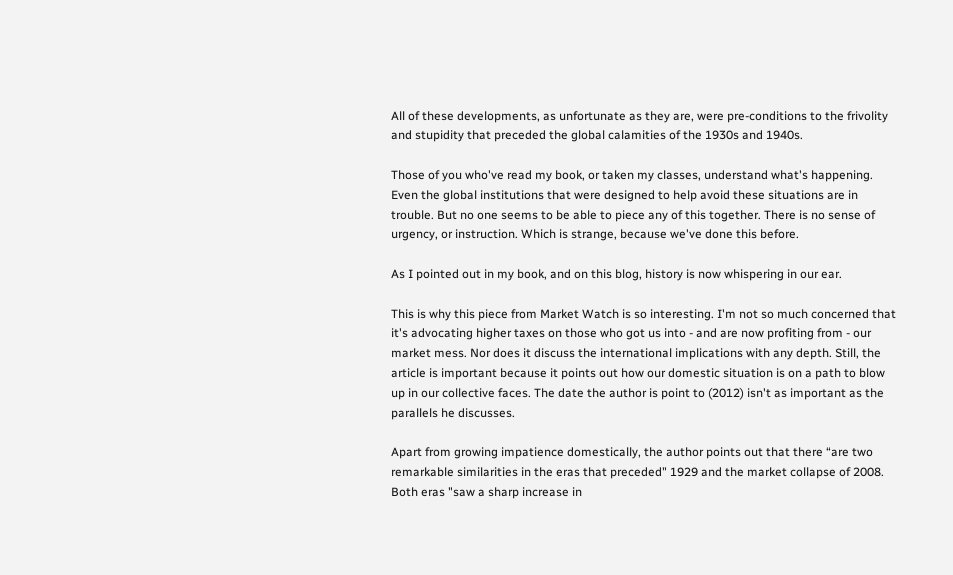All of these developments, as unfortunate as they are, were pre-conditions to the frivolity and stupidity that preceded the global calamities of the 1930s and 1940s.

Those of you who've read my book, or taken my classes, understand what's happening. Even the global institutions that were designed to help avoid these situations are in trouble. But no one seems to be able to piece any of this together. There is no sense of urgency, or instruction. Which is strange, because we've done this before.

As I pointed out in my book, and on this blog, history is now whispering in our ear.

This is why this piece from Market Watch is so interesting. I'm not so much concerned that it's advocating higher taxes on those who got us into - and are now profiting from - our market mess. Nor does it discuss the international implications with any depth. Still, the article is important because it points out how our domestic situation is on a path to blow up in our collective faces. The date the author is point to (2012) isn't as important as the parallels he discusses.

Apart from growing impatience domestically, the author points out that there “are two remarkable similarities in the eras that preceded" 1929 and the market collapse of 2008. Both eras "saw a sharp increase in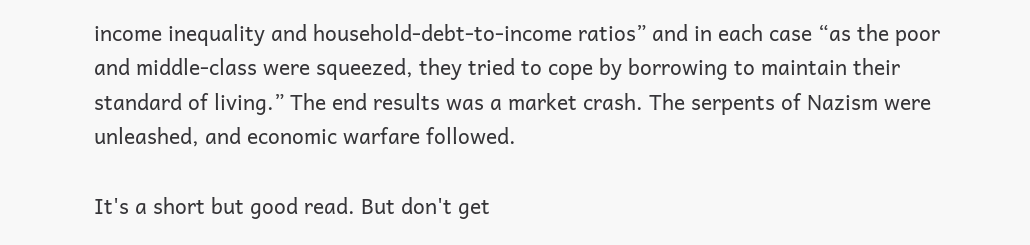income inequality and household-debt-to-income ratios” and in each case “as the poor and middle-class were squeezed, they tried to cope by borrowing to maintain their standard of living.” The end results was a market crash. The serpents of Nazism were unleashed, and economic warfare followed.

It's a short but good read. But don't get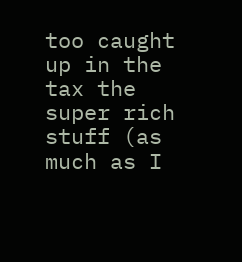too caught up in the tax the super rich stuff (as much as I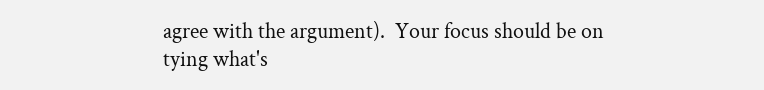agree with the argument).  Your focus should be on tying what's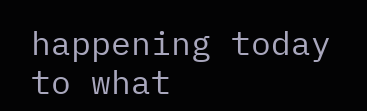happening today to what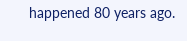happened 80 years ago.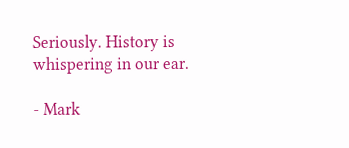Seriously. History is whispering in our ear.

- Mark